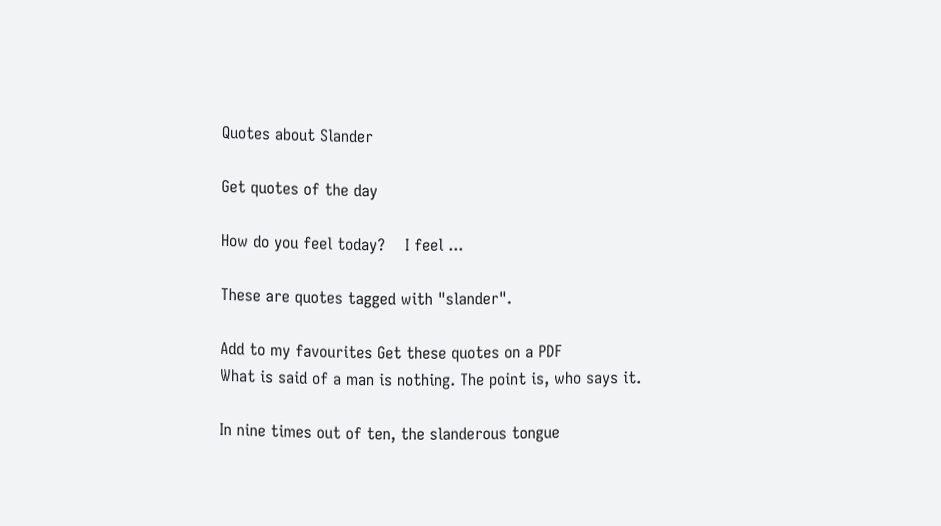Quotes about Slander

Get quotes of the day

How do you feel today?    I feel ...

These are quotes tagged with "slander".

Add to my favourites Get these quotes on a PDF
What is said of a man is nothing. The point is, who says it.

In nine times out of ten, the slanderous tongue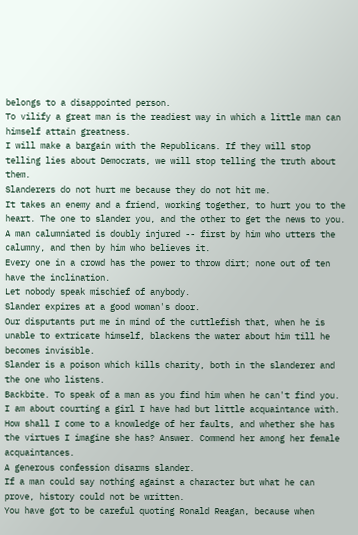belongs to a disappointed person.
To vilify a great man is the readiest way in which a little man can himself attain greatness.
I will make a bargain with the Republicans. If they will stop telling lies about Democrats, we will stop telling the truth about them.
Slanderers do not hurt me because they do not hit me.
It takes an enemy and a friend, working together, to hurt you to the heart. The one to slander you, and the other to get the news to you.
A man calumniated is doubly injured -- first by him who utters the calumny, and then by him who believes it.
Every one in a crowd has the power to throw dirt; none out of ten have the inclination.
Let nobody speak mischief of anybody.
Slander expires at a good woman's door.
Our disputants put me in mind of the cuttlefish that, when he is unable to extricate himself, blackens the water about him till he becomes invisible.
Slander is a poison which kills charity, both in the slanderer and the one who listens.
Backbite. To speak of a man as you find him when he can't find you.
I am about courting a girl I have had but little acquaintance with. How shall I come to a knowledge of her faults, and whether she has the virtues I imagine she has? Answer. Commend her among her female acquaintances.
A generous confession disarms slander.
If a man could say nothing against a character but what he can prove, history could not be written.
You have got to be careful quoting Ronald Reagan, because when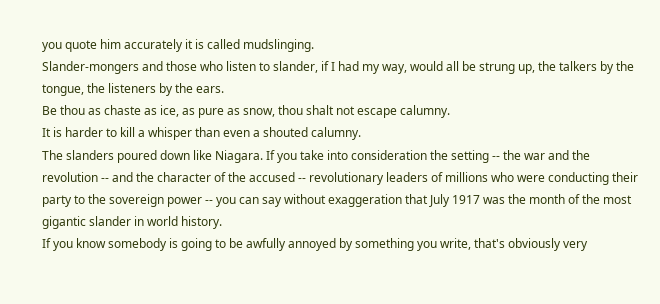you quote him accurately it is called mudslinging.
Slander-mongers and those who listen to slander, if I had my way, would all be strung up, the talkers by the tongue, the listeners by the ears.
Be thou as chaste as ice, as pure as snow, thou shalt not escape calumny.
It is harder to kill a whisper than even a shouted calumny.
The slanders poured down like Niagara. If you take into consideration the setting -- the war and the revolution -- and the character of the accused -- revolutionary leaders of millions who were conducting their party to the sovereign power -- you can say without exaggeration that July 1917 was the month of the most gigantic slander in world history.
If you know somebody is going to be awfully annoyed by something you write, that's obviously very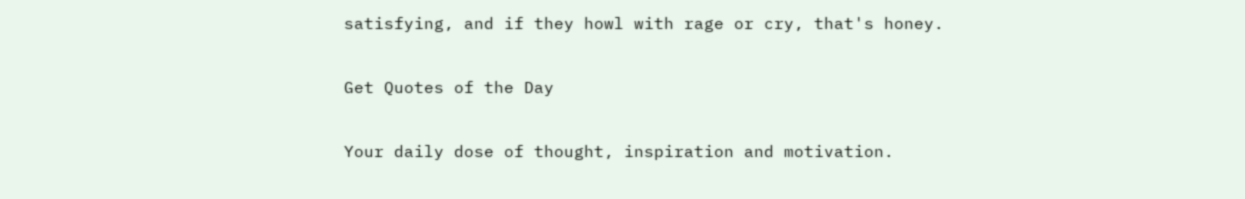satisfying, and if they howl with rage or cry, that's honey.

Get Quotes of the Day

Your daily dose of thought, inspiration and motivation.